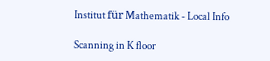Institut für Mathematik - Local Info

Scanning in K floor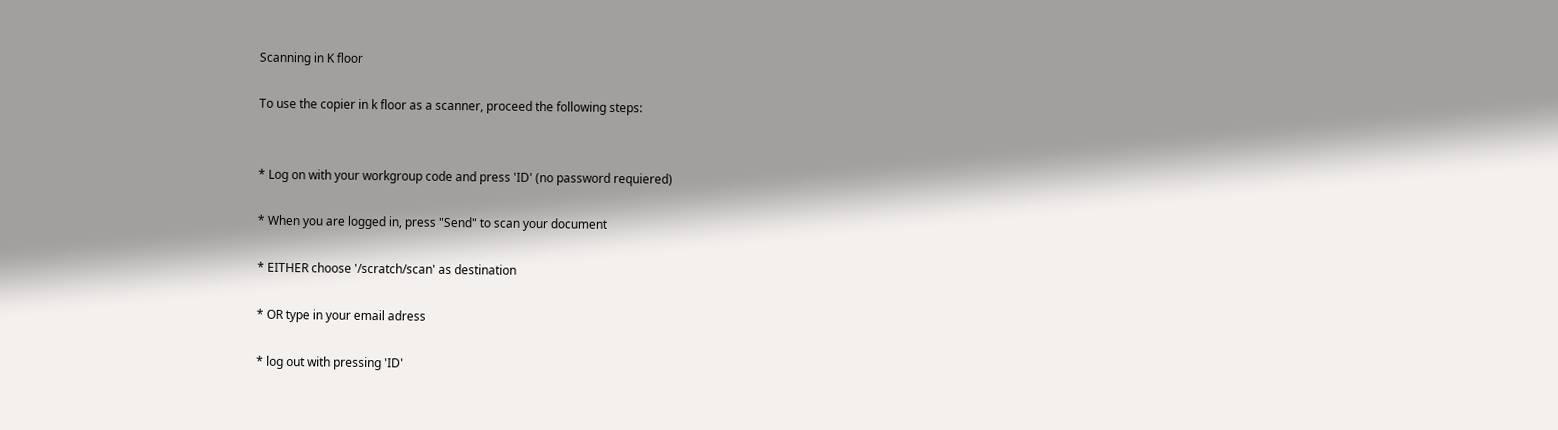Scanning in K floor

To use the copier in k floor as a scanner, proceed the following steps:


* Log on with your workgroup code and press 'ID' (no password requiered)

* When you are logged in, press "Send" to scan your document

* EITHER choose '/scratch/scan' as destination

* OR type in your email adress

* log out with pressing 'ID'